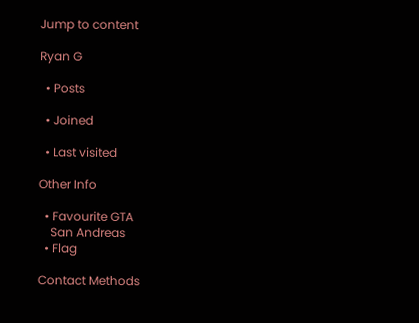Jump to content

Ryan G

  • Posts

  • Joined

  • Last visited

Other Info

  • Favourite GTA
    San Andreas
  • Flag

Contact Methods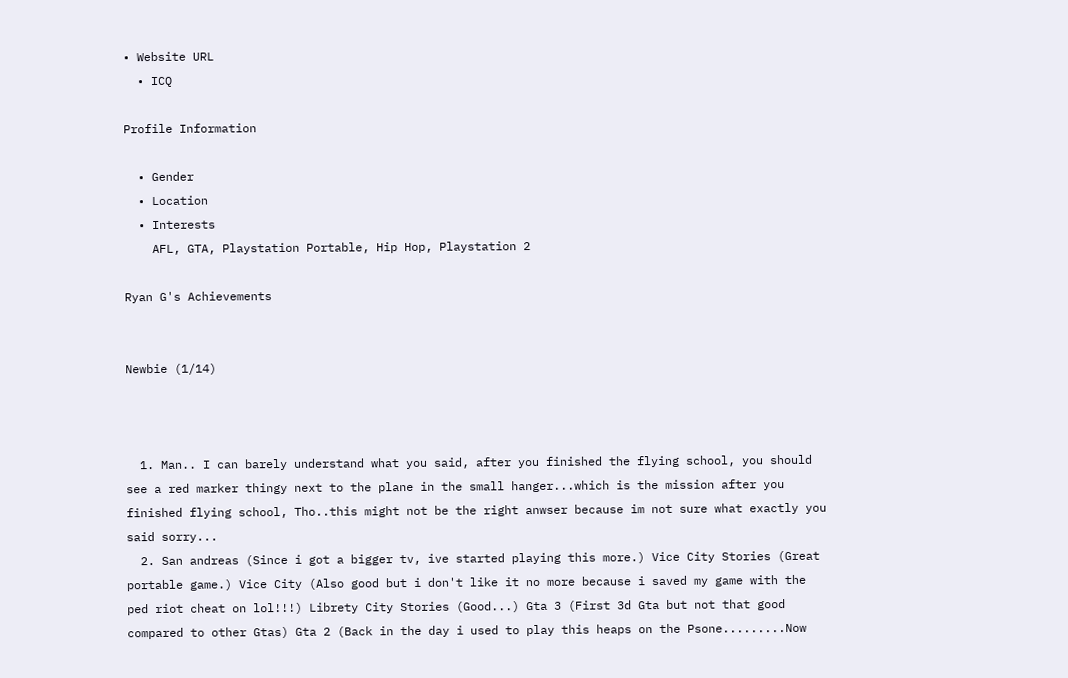• Website URL
  • ICQ

Profile Information

  • Gender
  • Location
  • Interests
    AFL, GTA, Playstation Portable, Hip Hop, Playstation 2

Ryan G's Achievements


Newbie (1/14)



  1. Man.. I can barely understand what you said, after you finished the flying school, you should see a red marker thingy next to the plane in the small hanger...which is the mission after you finished flying school, Tho..this might not be the right anwser because im not sure what exactly you said sorry...
  2. San andreas (Since i got a bigger tv, ive started playing this more.) Vice City Stories (Great portable game.) Vice City (Also good but i don't like it no more because i saved my game with the ped riot cheat on lol!!!) Librety City Stories (Good...) Gta 3 (First 3d Gta but not that good compared to other Gtas) Gta 2 (Back in the day i used to play this heaps on the Psone.........Now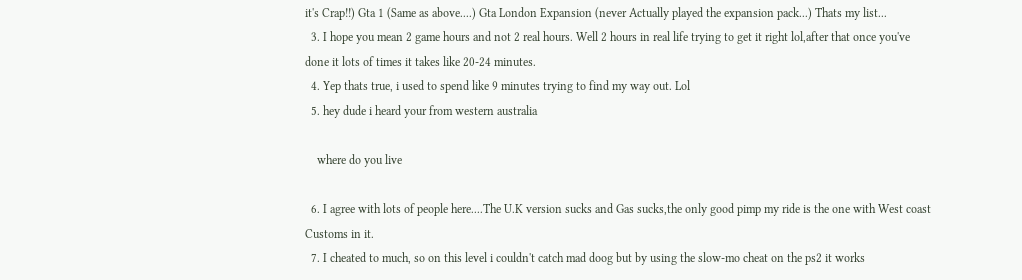it's Crap!!) Gta 1 (Same as above....) Gta London Expansion (never Actually played the expansion pack...) Thats my list...
  3. I hope you mean 2 game hours and not 2 real hours. Well 2 hours in real life trying to get it right lol,after that once you've done it lots of times it takes like 20-24 minutes.
  4. Yep thats true, i used to spend like 9 minutes trying to find my way out. Lol
  5. hey dude i heard your from western australia

    where do you live

  6. I agree with lots of people here....The U.K version sucks and Gas sucks,the only good pimp my ride is the one with West coast Customs in it.
  7. I cheated to much, so on this level i couldn't catch mad doog but by using the slow-mo cheat on the ps2 it works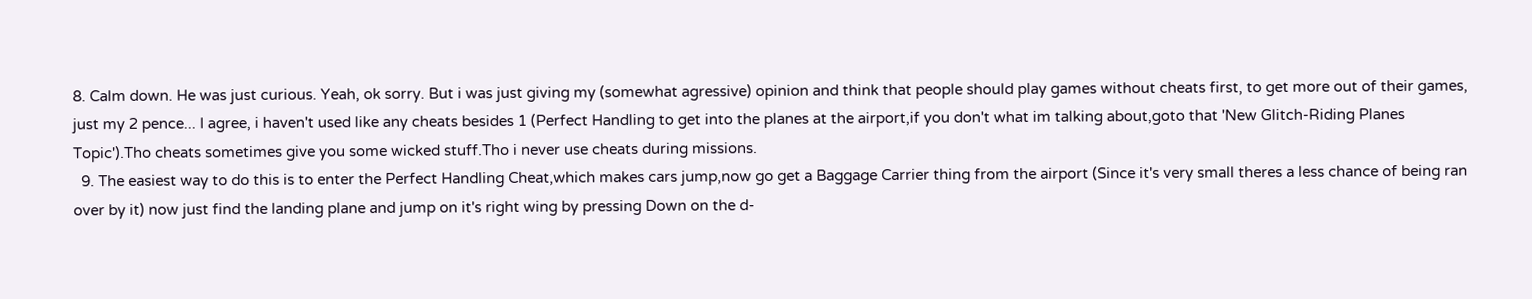8. Calm down. He was just curious. Yeah, ok sorry. But i was just giving my (somewhat agressive) opinion and think that people should play games without cheats first, to get more out of their games, just my 2 pence... I agree, i haven't used like any cheats besides 1 (Perfect Handling to get into the planes at the airport,if you don't what im talking about,goto that 'New Glitch-Riding Planes Topic').Tho cheats sometimes give you some wicked stuff.Tho i never use cheats during missions.
  9. The easiest way to do this is to enter the Perfect Handling Cheat,which makes cars jump,now go get a Baggage Carrier thing from the airport (Since it's very small theres a less chance of being ran over by it) now just find the landing plane and jump on it's right wing by pressing Down on the d-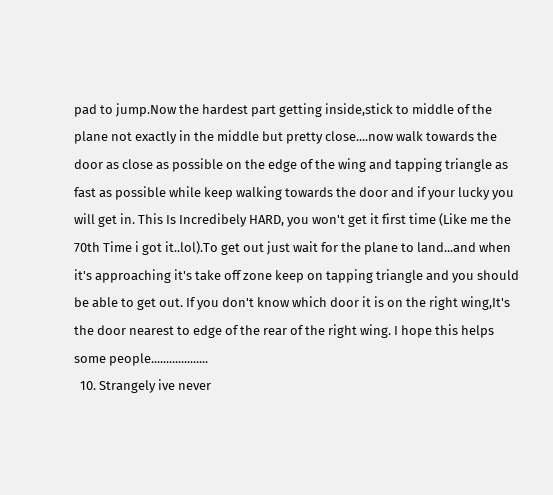pad to jump.Now the hardest part getting inside,stick to middle of the plane not exactly in the middle but pretty close....now walk towards the door as close as possible on the edge of the wing and tapping triangle as fast as possible while keep walking towards the door and if your lucky you will get in. This Is Incredibely HARD, you won't get it first time (Like me the 70th Time i got it..lol).To get out just wait for the plane to land...and when it's approaching it's take off zone keep on tapping triangle and you should be able to get out. If you don't know which door it is on the right wing,It's the door nearest to edge of the rear of the right wing. I hope this helps some people...................
  10. Strangely ive never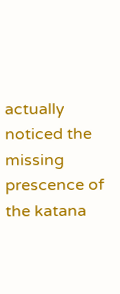actually noticed the missing prescence of the katana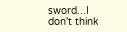sword...I don't think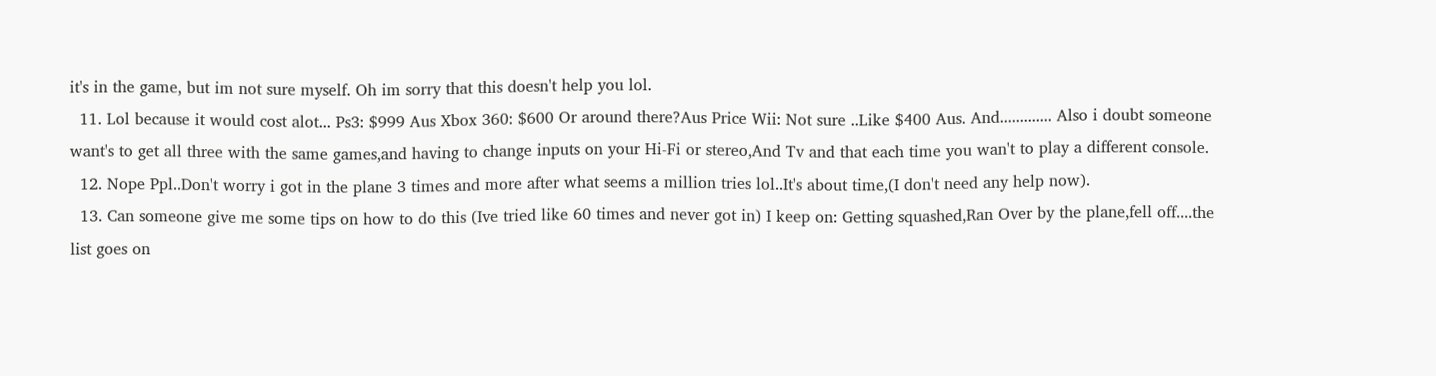it's in the game, but im not sure myself. Oh im sorry that this doesn't help you lol.
  11. Lol because it would cost alot... Ps3: $999 Aus Xbox 360: $600 Or around there?Aus Price Wii: Not sure ..Like $400 Aus. And............. Also i doubt someone want's to get all three with the same games,and having to change inputs on your Hi-Fi or stereo,And Tv and that each time you wan't to play a different console.
  12. Nope Ppl..Don't worry i got in the plane 3 times and more after what seems a million tries lol..It's about time,(I don't need any help now).
  13. Can someone give me some tips on how to do this (Ive tried like 60 times and never got in) I keep on: Getting squashed,Ran Over by the plane,fell off....the list goes on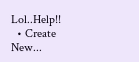Lol..Help!!
  • Create New...